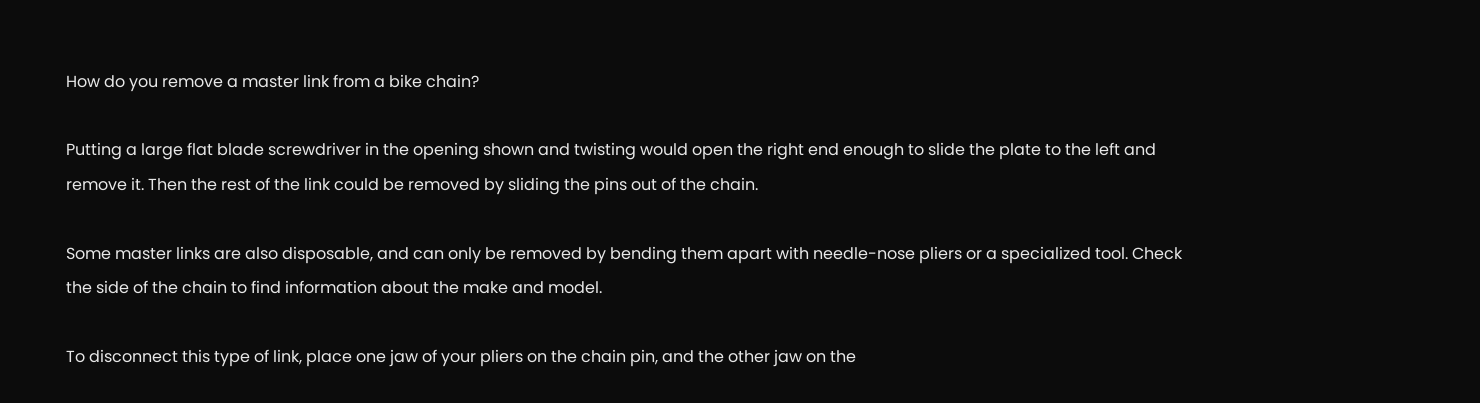How do you remove a master link from a bike chain?

Putting a large flat blade screwdriver in the opening shown and twisting would open the right end enough to slide the plate to the left and remove it. Then the rest of the link could be removed by sliding the pins out of the chain.

Some master links are also disposable, and can only be removed by bending them apart with needle-nose pliers or a specialized tool. Check the side of the chain to find information about the make and model.

To disconnect this type of link, place one jaw of your pliers on the chain pin, and the other jaw on the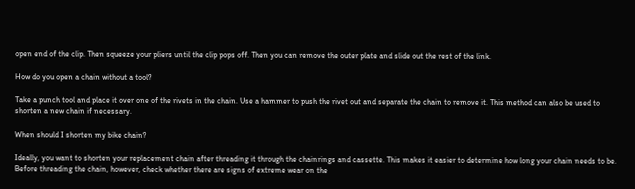open end of the clip. Then squeeze your pliers until the clip pops off. Then you can remove the outer plate and slide out the rest of the link.

How do you open a chain without a tool?

Take a punch tool and place it over one of the rivets in the chain. Use a hammer to push the rivet out and separate the chain to remove it. This method can also be used to shorten a new chain if necessary.

When should I shorten my bike chain?

Ideally, you want to shorten your replacement chain after threading it through the chainrings and cassette. This makes it easier to determine how long your chain needs to be. Before threading the chain, however, check whether there are signs of extreme wear on the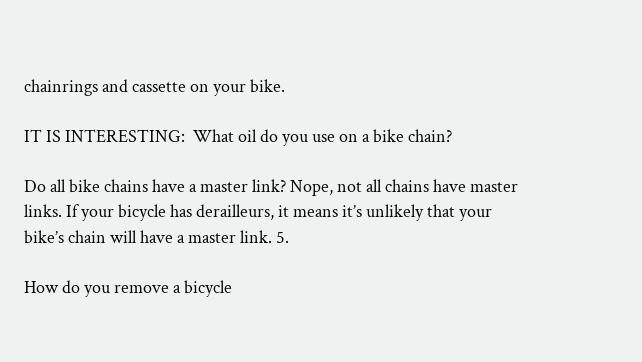chainrings and cassette on your bike.

IT IS INTERESTING:  What oil do you use on a bike chain?

Do all bike chains have a master link? Nope, not all chains have master links. If your bicycle has derailleurs, it means it’s unlikely that your bike’s chain will have a master link. 5.

How do you remove a bicycle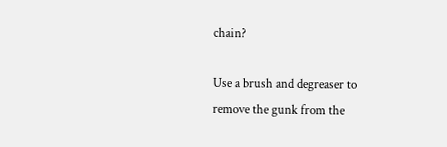chain?

Use a brush and degreaser to remove the gunk from the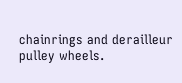chainrings and derailleur pulley wheels.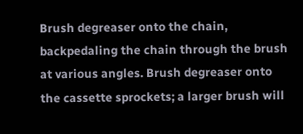Brush degreaser onto the chain, backpedaling the chain through the brush at various angles. Brush degreaser onto the cassette sprockets; a larger brush will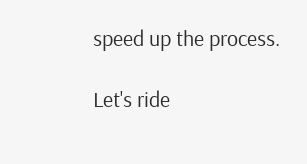speed up the process.

Let's ride